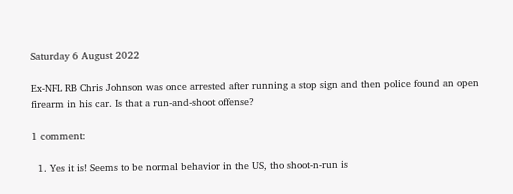Saturday 6 August 2022

Ex-NFL RB Chris Johnson was once arrested after running a stop sign and then police found an open firearm in his car. Is that a run-and-shoot offense?

1 comment:

  1. Yes it is! Seems to be normal behavior in the US, tho shoot-n-run is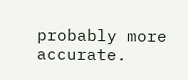probably more accurate.